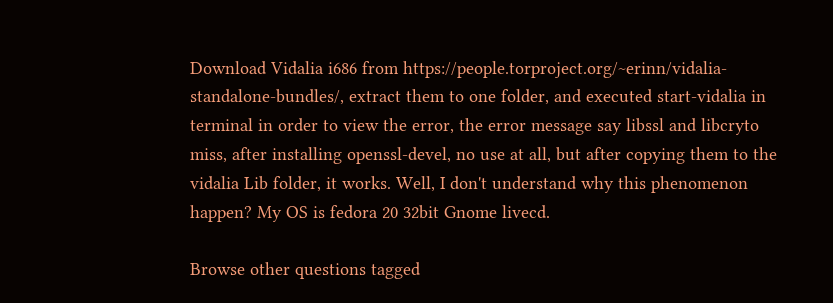Download Vidalia i686 from https://people.torproject.org/~erinn/vidalia-standalone-bundles/, extract them to one folder, and executed start-vidalia in terminal in order to view the error, the error message say libssl and libcryto miss, after installing openssl-devel, no use at all, but after copying them to the vidalia Lib folder, it works. Well, I don't understand why this phenomenon happen? My OS is fedora 20 32bit Gnome livecd.

Browse other questions tagged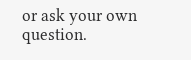or ask your own question.